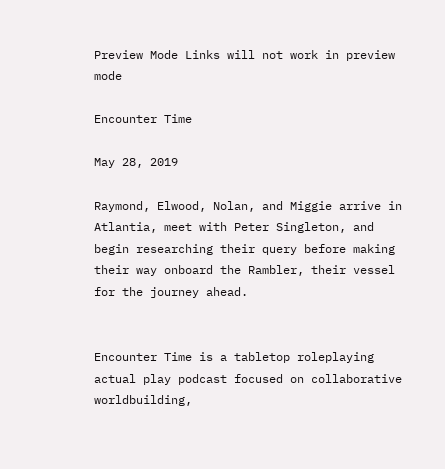Preview Mode Links will not work in preview mode

Encounter Time

May 28, 2019

Raymond, Elwood, Nolan, and Miggie arrive in Atlantia, meet with Peter Singleton, and begin researching their query before making their way onboard the Rambler, their vessel for the journey ahead.


Encounter Time is a tabletop roleplaying actual play podcast focused on collaborative worldbuilding,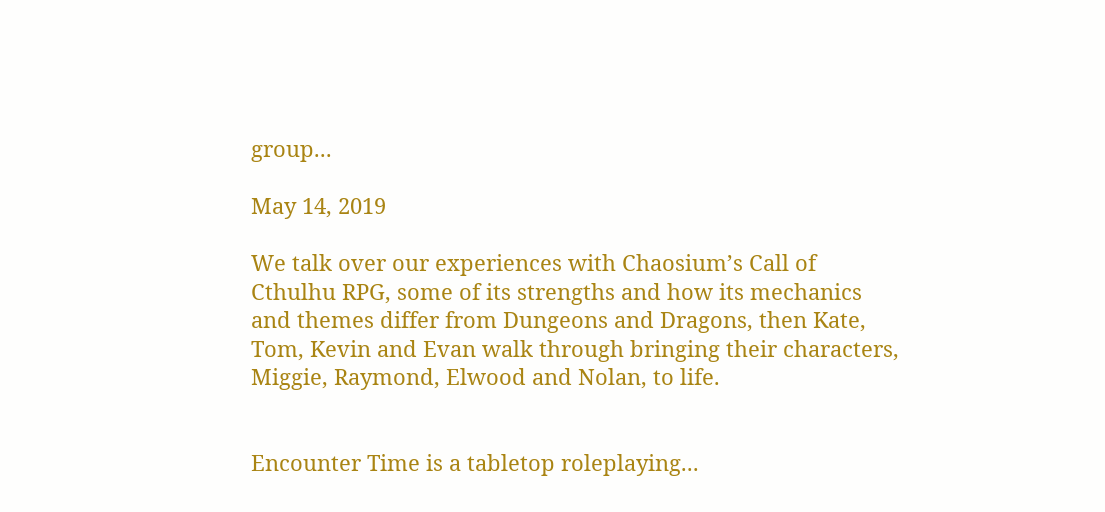group...

May 14, 2019

We talk over our experiences with Chaosium’s Call of Cthulhu RPG, some of its strengths and how its mechanics and themes differ from Dungeons and Dragons, then Kate, Tom, Kevin and Evan walk through bringing their characters, Miggie, Raymond, Elwood and Nolan, to life.


Encounter Time is a tabletop roleplaying...